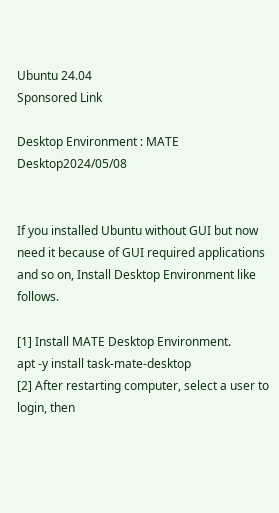Ubuntu 24.04
Sponsored Link

Desktop Environment : MATE Desktop2024/05/08


If you installed Ubuntu without GUI but now need it because of GUI required applications and so on, Install Desktop Environment like follows.

[1] Install MATE Desktop Environment.
apt -y install task-mate-desktop
[2] After restarting computer, select a user to login, then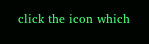click the icon which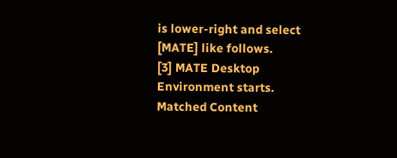is lower-right and select [MATE] like follows.
[3] MATE Desktop Environment starts.
Matched Content